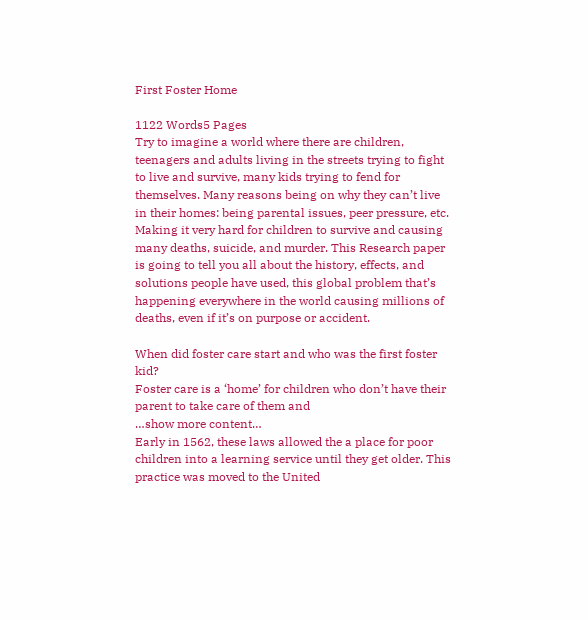First Foster Home

1122 Words5 Pages
Try to imagine a world where there are children, teenagers and adults living in the streets trying to fight to live and survive, many kids trying to fend for themselves. Many reasons being on why they can’t live in their homes: being parental issues, peer pressure, etc. Making it very hard for children to survive and causing many deaths, suicide, and murder. This Research paper is going to tell you all about the history, effects, and solutions people have used, this global problem that’s happening everywhere in the world causing millions of deaths, even if it’s on purpose or accident.

When did foster care start and who was the first foster kid?
Foster care is a ‘home’ for children who don’t have their parent to take care of them and
…show more content…
Early in 1562, these laws allowed the a place for poor children into a learning service until they get older. This practice was moved to the United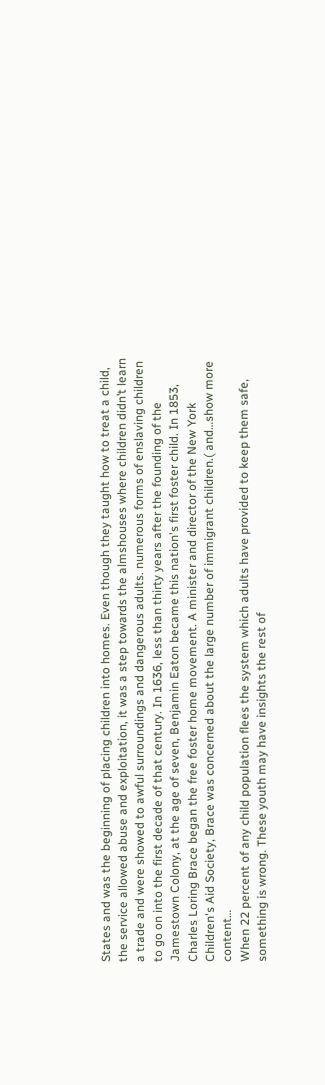States and was the beginning of placing children into homes. Even though they taught how to treat a child, the service allowed abuse and exploitation, it was a step towards the almshouses where children didn’t learn a trade and were showed to awful surroundings and dangerous adults. numerous forms of enslaving children to go on into the first decade of that century. In 1636, less than thirty years after the founding of the Jamestown Colony, at the age of seven, Benjamin Eaton became this nation's first foster child. In 1853, Charles Loring Brace began the free foster home movement. A minister and director of the New York Children's Aid Society, Brace was concerned about the large number of immigrant children.( and…show more content…
When 22 percent of any child population flees the system which adults have provided to keep them safe, something is wrong. These youth may have insights the rest of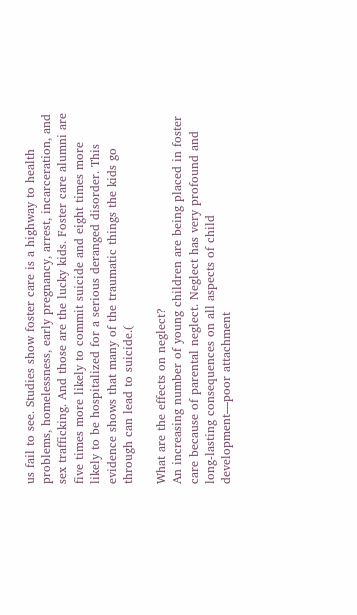us fail to see. Studies show foster care is a highway to health problems, homelessness, early pregnancy, arrest, incarceration, and sex trafficking. And those are the lucky kids. Foster care alumni are five times more likely to commit suicide and eight times more likely to be hospitalized for a serious deranged disorder. This evidence shows that many of the traumatic things the kids go through can lead to suicide.(

What are the effects on neglect?
An increasing number of young children are being placed in foster care because of parental neglect. Neglect has very profound and long-lasting consequences on all aspects of child development—poor attachment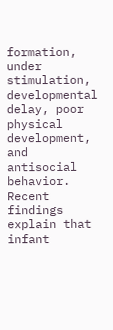formation, under stimulation, developmental delay, poor physical development, and antisocial behavior.
Recent findings explain that infant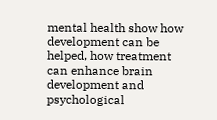mental health show how development can be helped, how treatment can enhance brain development and psychological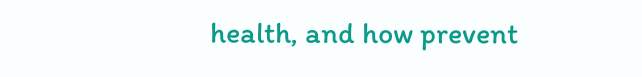health, and how prevent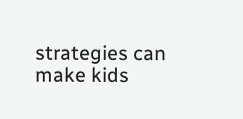strategies can make kids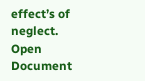effect’s of neglect.
Open Document